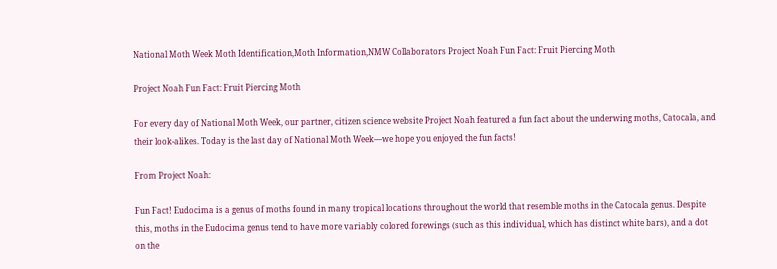National Moth Week Moth Identification,Moth Information,NMW Collaborators Project Noah Fun Fact: Fruit Piercing Moth

Project Noah Fun Fact: Fruit Piercing Moth

For every day of National Moth Week, our partner, citizen science website Project Noah featured a fun fact about the underwing moths, Catocala, and their look-alikes. Today is the last day of National Moth Week—we hope you enjoyed the fun facts!

From Project Noah:

Fun Fact! Eudocima is a genus of moths found in many tropical locations throughout the world that resemble moths in the Catocala genus. Despite this, moths in the Eudocima genus tend to have more variably colored forewings (such as this individual, which has distinct white bars), and a dot on the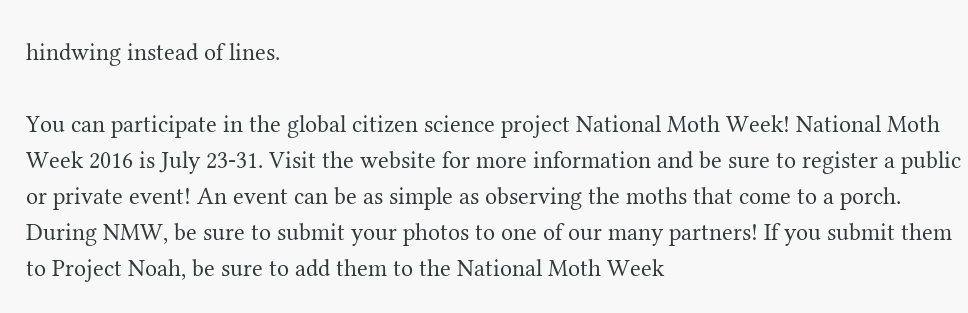hindwing instead of lines.

You can participate in the global citizen science project National Moth Week! National Moth Week 2016 is July 23-31. Visit the website for more information and be sure to register a public or private event! An event can be as simple as observing the moths that come to a porch. During NMW, be sure to submit your photos to one of our many partners! If you submit them to Project Noah, be sure to add them to the National Moth Week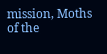mission, Moths of the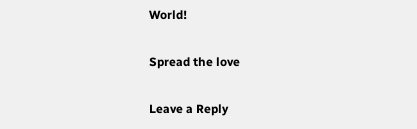World!

Spread the love

Leave a Reply